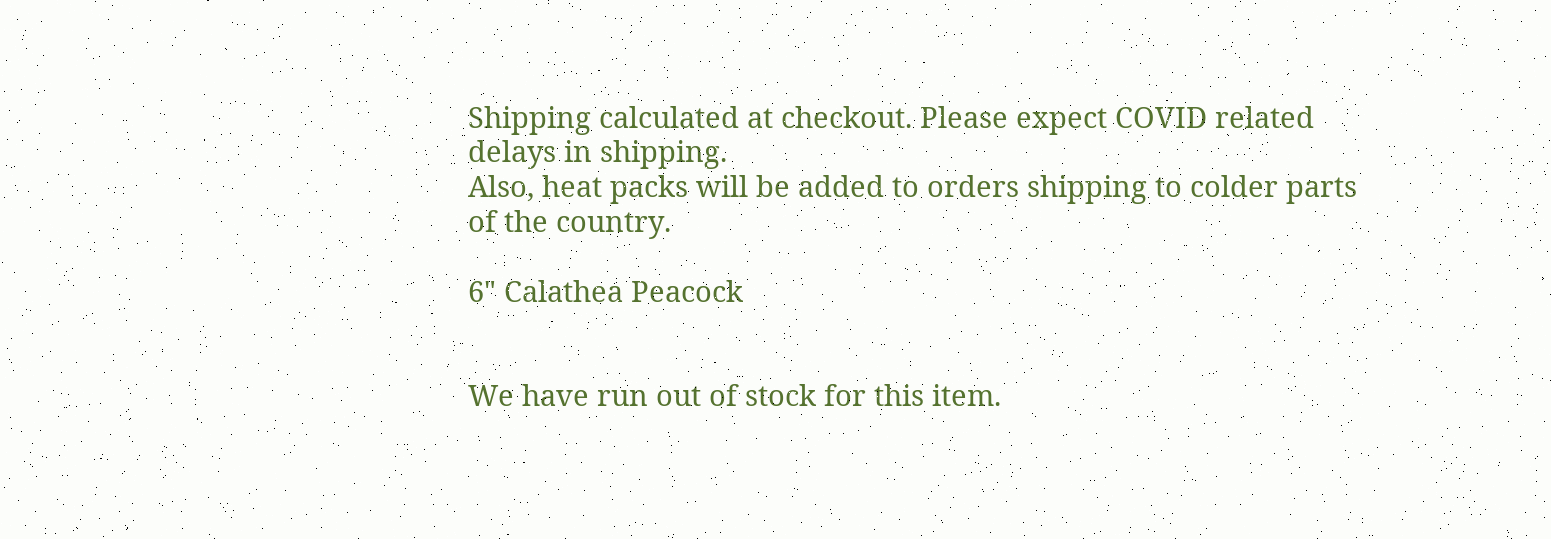Shipping calculated at checkout. Please expect COVID related delays in shipping.
Also, heat packs will be added to orders shipping to colder parts of the country.

6" Calathea Peacock


We have run out of stock for this item.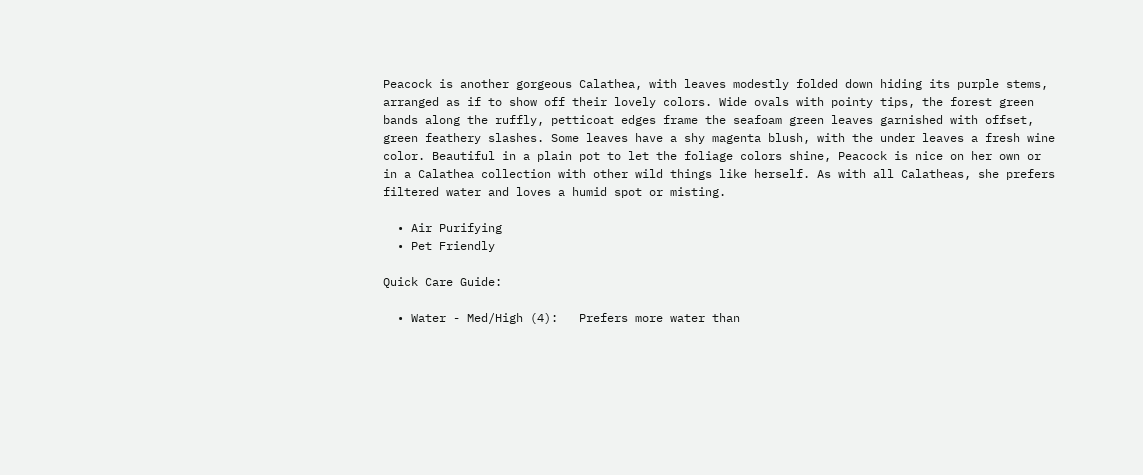Peacock is another gorgeous Calathea, with leaves modestly folded down hiding its purple stems, arranged as if to show off their lovely colors. Wide ovals with pointy tips, the forest green bands along the ruffly, petticoat edges frame the seafoam green leaves garnished with offset, green feathery slashes. Some leaves have a shy magenta blush, with the under leaves a fresh wine color. Beautiful in a plain pot to let the foliage colors shine, Peacock is nice on her own or in a Calathea collection with other wild things like herself. As with all Calatheas, she prefers filtered water and loves a humid spot or misting.

  • Air Purifying
  • Pet Friendly

Quick Care Guide:

  • Water - Med/High (4):   Prefers more water than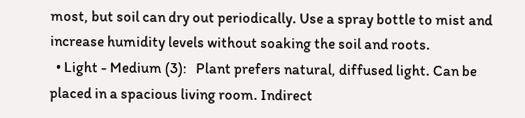most, but soil can dry out periodically. Use a spray bottle to mist and increase humidity levels without soaking the soil and roots.
  • Light - Medium (3):   Plant prefers natural, diffused light. Can be placed in a spacious living room. Indirect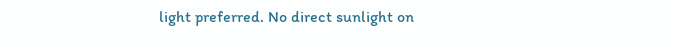light preferred. No direct sunlight on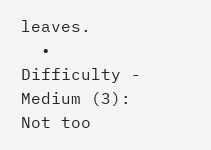leaves.
  • Difficulty - Medium (3):   Not too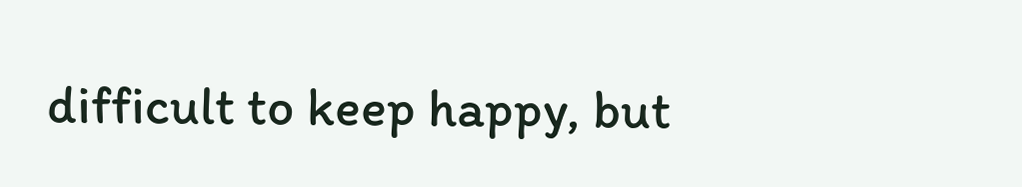difficult to keep happy, but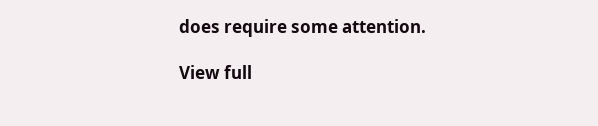does require some attention.

View full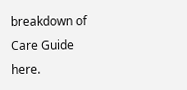breakdown of Care Guide here.